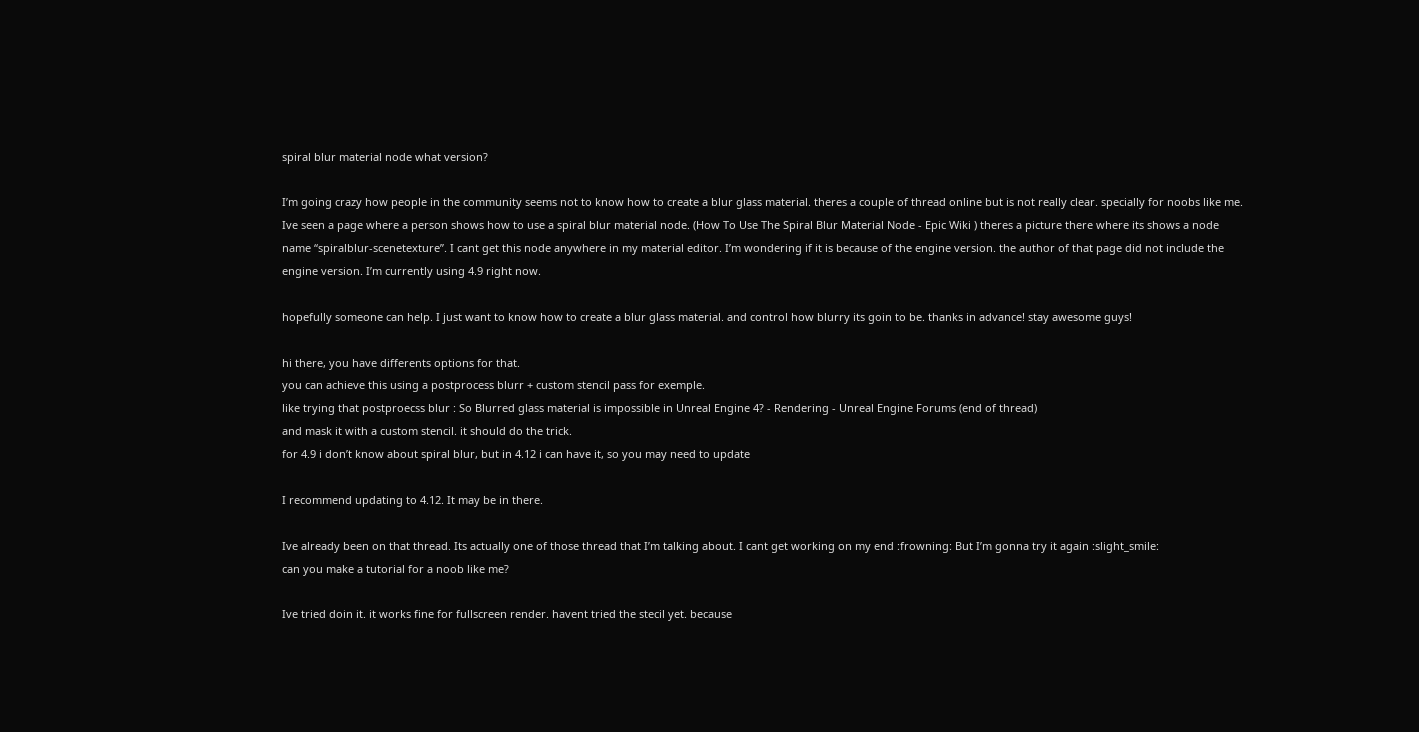spiral blur material node what version?

I’m going crazy how people in the community seems not to know how to create a blur glass material. theres a couple of thread online but is not really clear. specially for noobs like me. Ive seen a page where a person shows how to use a spiral blur material node. (How To Use The Spiral Blur Material Node - Epic Wiki ) theres a picture there where its shows a node name “spiralblur-scenetexture”. I cant get this node anywhere in my material editor. I’m wondering if it is because of the engine version. the author of that page did not include the engine version. I’m currently using 4.9 right now.

hopefully someone can help. I just want to know how to create a blur glass material. and control how blurry its goin to be. thanks in advance! stay awesome guys!

hi there, you have differents options for that.
you can achieve this using a postprocess blurr + custom stencil pass for exemple.
like trying that postproecss blur : So Blurred glass material is impossible in Unreal Engine 4? - Rendering - Unreal Engine Forums (end of thread)
and mask it with a custom stencil. it should do the trick.
for 4.9 i don’t know about spiral blur, but in 4.12 i can have it, so you may need to update

I recommend updating to 4.12. It may be in there.

Ive already been on that thread. Its actually one of those thread that I’m talking about. I cant get working on my end :frowning: But I’m gonna try it again :slight_smile:
can you make a tutorial for a noob like me?

Ive tried doin it. it works fine for fullscreen render. havent tried the stecil yet. because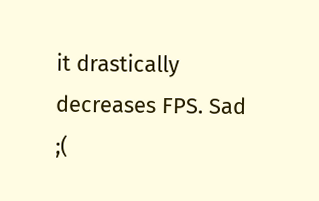it drastically decreases FPS. Sad ;(